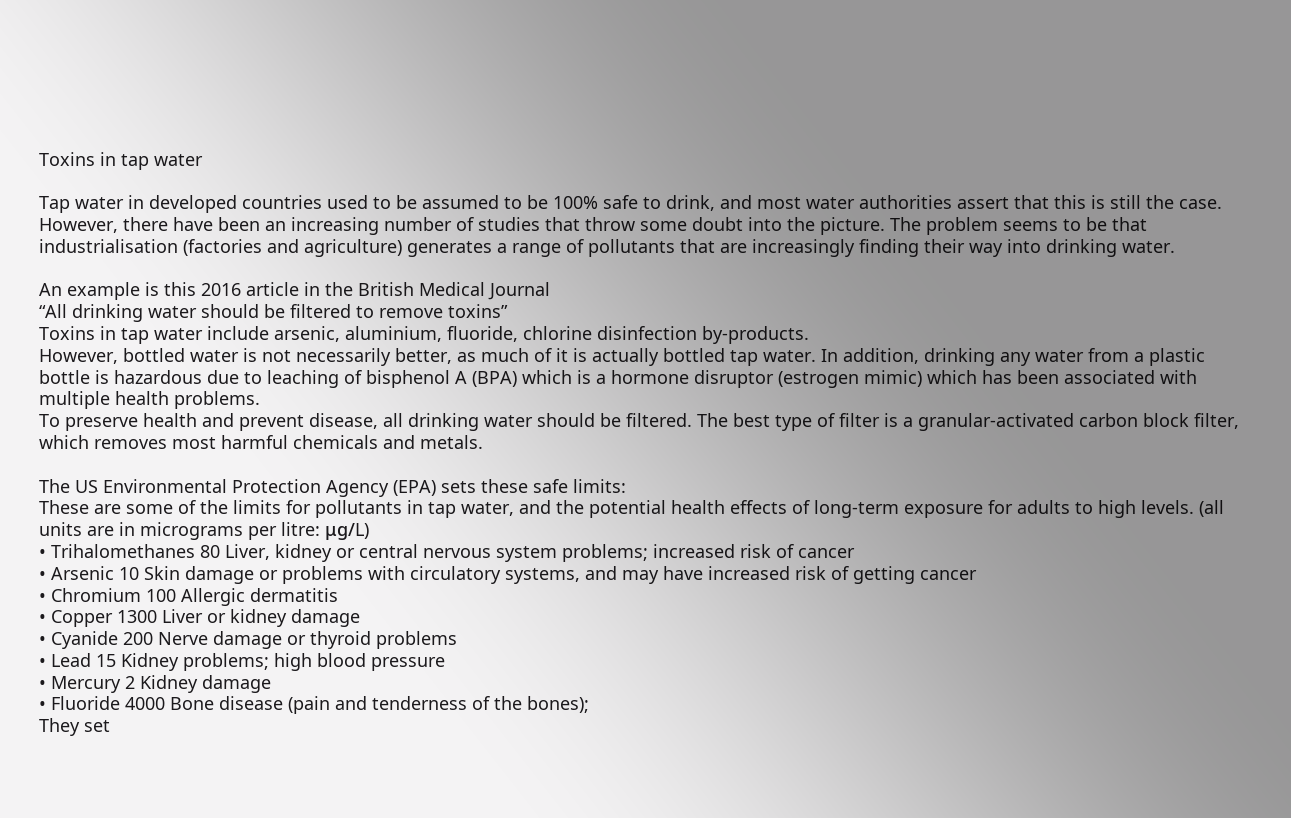Toxins in tap water

Tap water in developed countries used to be assumed to be 100% safe to drink, and most water authorities assert that this is still the case. However, there have been an increasing number of studies that throw some doubt into the picture. The problem seems to be that industrialisation (factories and agriculture) generates a range of pollutants that are increasingly finding their way into drinking water.

An example is this 2016 article in the British Medical Journal
“All drinking water should be filtered to remove toxins”
Toxins in tap water include arsenic, aluminium, fluoride, chlorine disinfection by-products.
However, bottled water is not necessarily better, as much of it is actually bottled tap water. In addition, drinking any water from a plastic bottle is hazardous due to leaching of bisphenol A (BPA) which is a hormone disruptor (estrogen mimic) which has been associated with multiple health problems.
To preserve health and prevent disease, all drinking water should be filtered. The best type of filter is a granular-activated carbon block filter, which removes most harmful chemicals and metals.

The US Environmental Protection Agency (EPA) sets these safe limits:
These are some of the limits for pollutants in tap water, and the potential health effects of long-term exposure for adults to high levels. (all units are in micrograms per litre: μg/L)
• Trihalomethanes 80 Liver, kidney or central nervous system problems; increased risk of cancer
• Arsenic 10 Skin damage or problems with circulatory systems, and may have increased risk of getting cancer
• Chromium 100 Allergic dermatitis
• Copper 1300 Liver or kidney damage
• Cyanide 200 Nerve damage or thyroid problems
• Lead 15 Kidney problems; high blood pressure
• Mercury 2 Kidney damage
• Fluoride 4000 Bone disease (pain and tenderness of the bones);
They set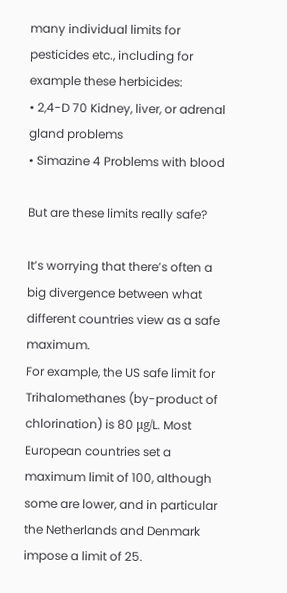many individual limits for pesticides etc., including for example these herbicides:
• 2,4-D 70 Kidney, liver, or adrenal gland problems
• Simazine 4 Problems with blood

But are these limits really safe?

It’s worrying that there’s often a big divergence between what different countries view as a safe maximum.
For example, the US safe limit for Trihalomethanes (by-product of chlorination) is 80 μg/L. Most European countries set a maximum limit of 100, although some are lower, and in particular the Netherlands and Denmark impose a limit of 25.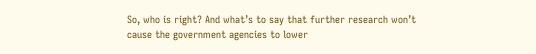So, who is right? And what’s to say that further research won’t cause the government agencies to lower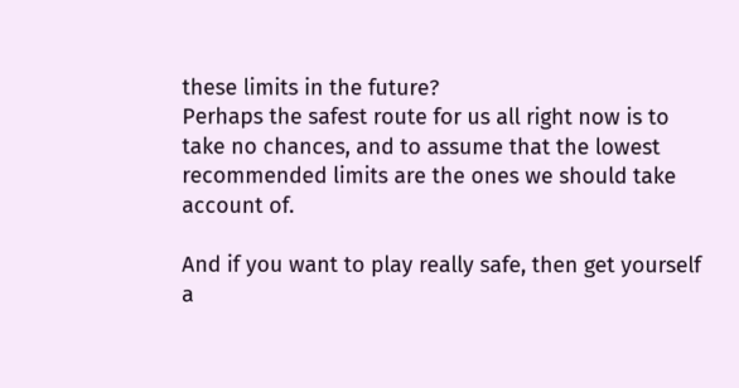these limits in the future?
Perhaps the safest route for us all right now is to take no chances, and to assume that the lowest recommended limits are the ones we should take account of.

And if you want to play really safe, then get yourself a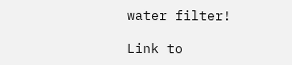water filter!

Link to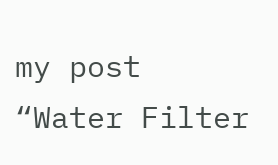my post “Water Filter